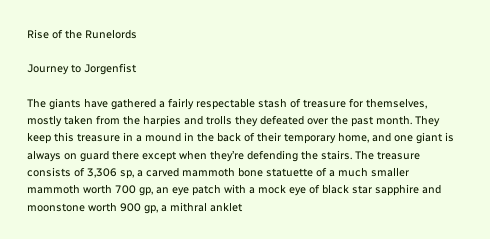Rise of the Runelords

Journey to Jorgenfist

The giants have gathered a fairly respectable stash of treasure for themselves, mostly taken from the harpies and trolls they defeated over the past month. They keep this treasure in a mound in the back of their temporary home, and one giant is always on guard there except when they’re defending the stairs. The treasure consists of 3,306 sp, a carved mammoth bone statuette of a much smaller mammoth worth 700 gp, an eye patch with a mock eye of black star sapphire and moonstone worth 900 gp, a mithral anklet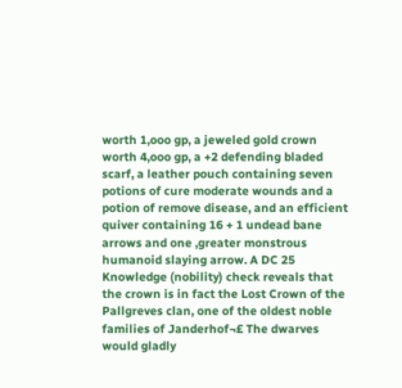worth 1,ooo gp, a jeweled gold crown worth 4,ooo gp, a +2 defending bladed scarf, a leather pouch containing seven potions of cure moderate wounds and a potion of remove disease, and an efficient quiver containing 16 + 1 undead bane arrows and one ,greater monstrous humanoid slaying arrow. A DC 25 Knowledge (nobility) check reveals that the crown is in fact the Lost Crown of the Pallgreves clan, one of the oldest noble families of Janderhof¬£ The dwarves would gladly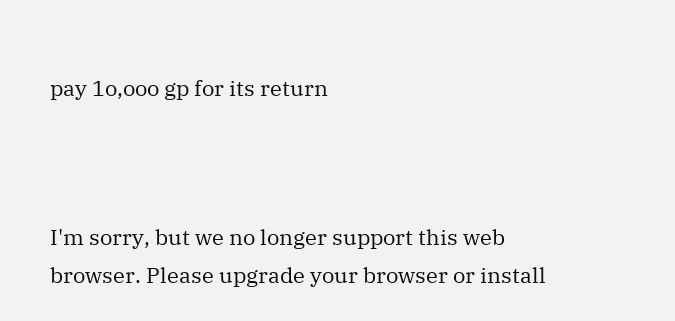pay 1o,ooo gp for its return



I'm sorry, but we no longer support this web browser. Please upgrade your browser or install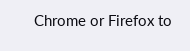Chrome or Firefox to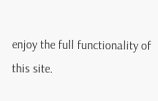enjoy the full functionality of this site.